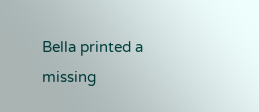Bella printed a missing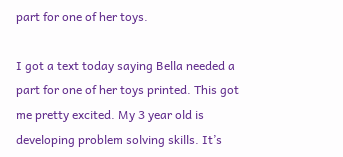part for one of her toys.

I got a text today saying Bella needed a part for one of her toys printed. This got me pretty excited. My 3 year old is developing problem solving skills. It’s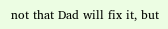not that Dad will fix it, but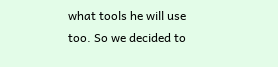what tools he will use too. So we decided to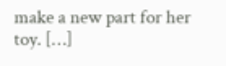make a new part for her toy. […]